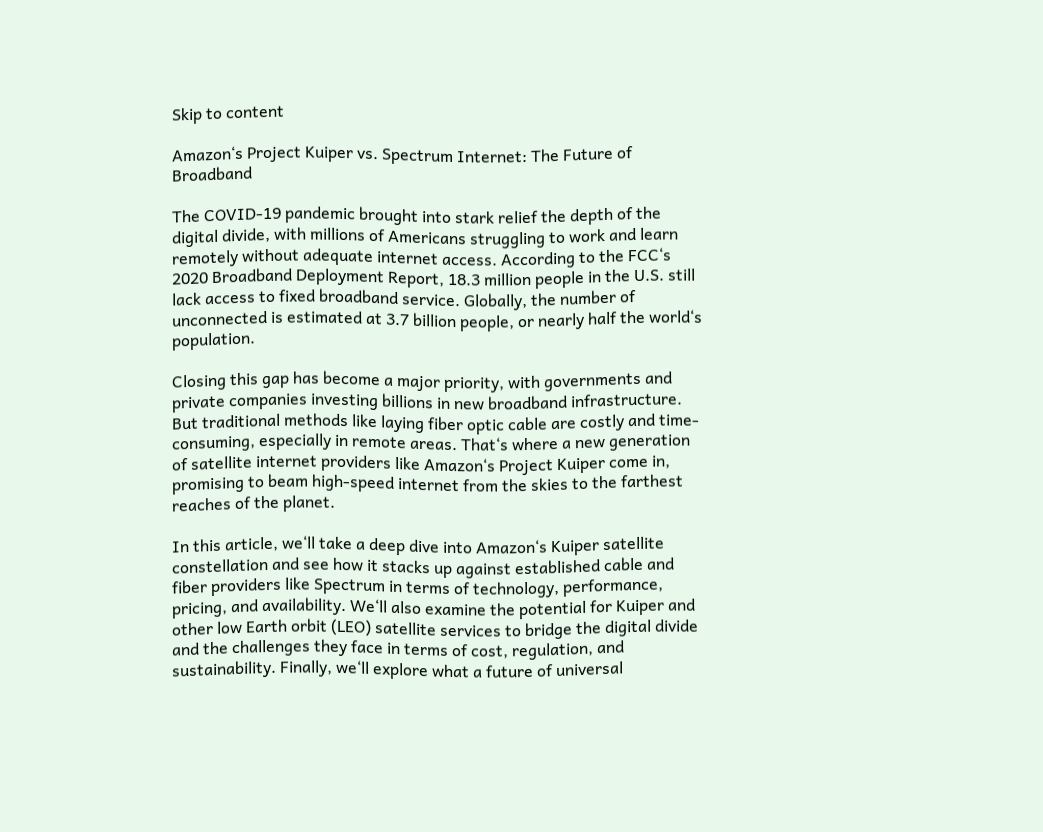Skip to content

Amazon‘s Project Kuiper vs. Spectrum Internet: The Future of Broadband

The COVID-19 pandemic brought into stark relief the depth of the digital divide, with millions of Americans struggling to work and learn remotely without adequate internet access. According to the FCC‘s 2020 Broadband Deployment Report, 18.3 million people in the U.S. still lack access to fixed broadband service. Globally, the number of unconnected is estimated at 3.7 billion people, or nearly half the world‘s population.

Closing this gap has become a major priority, with governments and private companies investing billions in new broadband infrastructure. But traditional methods like laying fiber optic cable are costly and time-consuming, especially in remote areas. That‘s where a new generation of satellite internet providers like Amazon‘s Project Kuiper come in, promising to beam high-speed internet from the skies to the farthest reaches of the planet.

In this article, we‘ll take a deep dive into Amazon‘s Kuiper satellite constellation and see how it stacks up against established cable and fiber providers like Spectrum in terms of technology, performance, pricing, and availability. We‘ll also examine the potential for Kuiper and other low Earth orbit (LEO) satellite services to bridge the digital divide and the challenges they face in terms of cost, regulation, and sustainability. Finally, we‘ll explore what a future of universal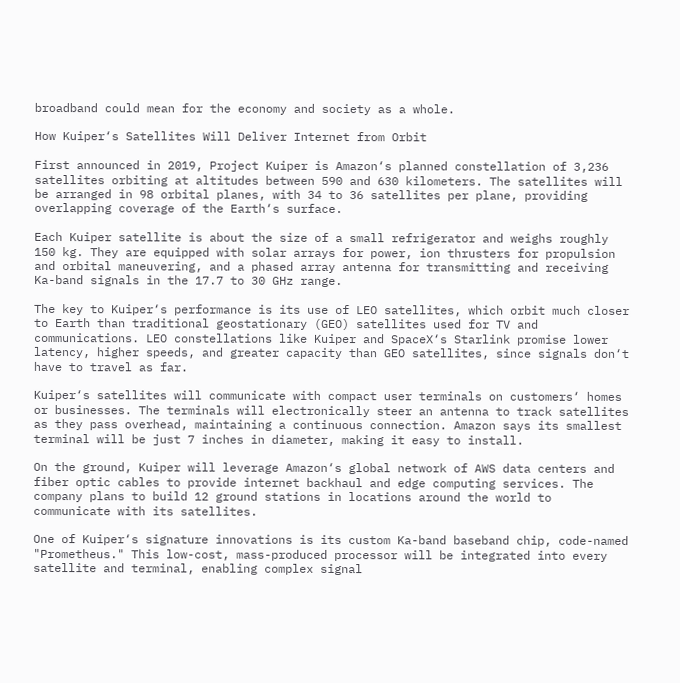broadband could mean for the economy and society as a whole.

How Kuiper‘s Satellites Will Deliver Internet from Orbit

First announced in 2019, Project Kuiper is Amazon‘s planned constellation of 3,236 satellites orbiting at altitudes between 590 and 630 kilometers. The satellites will be arranged in 98 orbital planes, with 34 to 36 satellites per plane, providing overlapping coverage of the Earth‘s surface.

Each Kuiper satellite is about the size of a small refrigerator and weighs roughly 150 kg. They are equipped with solar arrays for power, ion thrusters for propulsion and orbital maneuvering, and a phased array antenna for transmitting and receiving Ka-band signals in the 17.7 to 30 GHz range.

The key to Kuiper‘s performance is its use of LEO satellites, which orbit much closer to Earth than traditional geostationary (GEO) satellites used for TV and communications. LEO constellations like Kuiper and SpaceX‘s Starlink promise lower latency, higher speeds, and greater capacity than GEO satellites, since signals don‘t have to travel as far.

Kuiper‘s satellites will communicate with compact user terminals on customers‘ homes or businesses. The terminals will electronically steer an antenna to track satellites as they pass overhead, maintaining a continuous connection. Amazon says its smallest terminal will be just 7 inches in diameter, making it easy to install.

On the ground, Kuiper will leverage Amazon‘s global network of AWS data centers and fiber optic cables to provide internet backhaul and edge computing services. The company plans to build 12 ground stations in locations around the world to communicate with its satellites.

One of Kuiper‘s signature innovations is its custom Ka-band baseband chip, code-named "Prometheus." This low-cost, mass-produced processor will be integrated into every satellite and terminal, enabling complex signal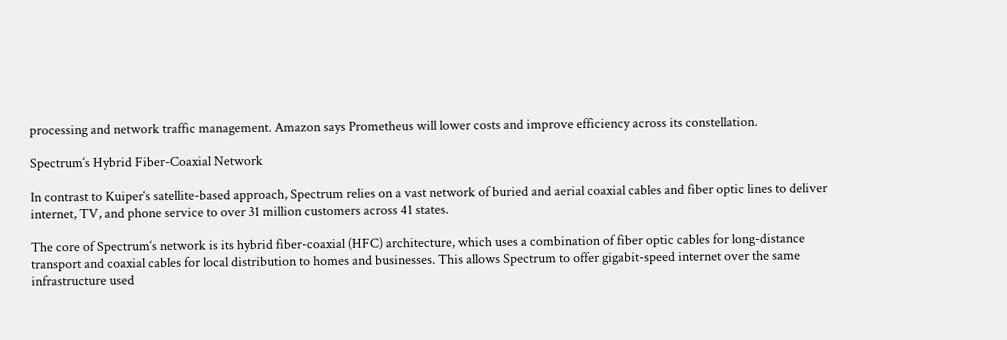processing and network traffic management. Amazon says Prometheus will lower costs and improve efficiency across its constellation.

Spectrum‘s Hybrid Fiber-Coaxial Network

In contrast to Kuiper‘s satellite-based approach, Spectrum relies on a vast network of buried and aerial coaxial cables and fiber optic lines to deliver internet, TV, and phone service to over 31 million customers across 41 states.

The core of Spectrum‘s network is its hybrid fiber-coaxial (HFC) architecture, which uses a combination of fiber optic cables for long-distance transport and coaxial cables for local distribution to homes and businesses. This allows Spectrum to offer gigabit-speed internet over the same infrastructure used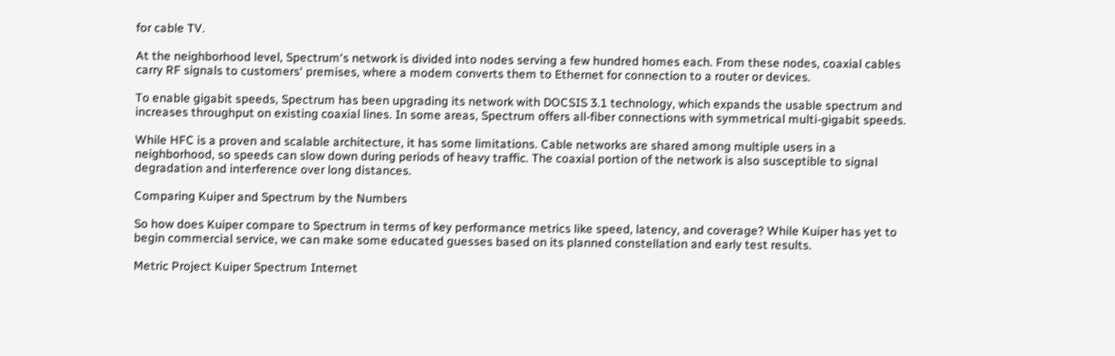for cable TV.

At the neighborhood level, Spectrum‘s network is divided into nodes serving a few hundred homes each. From these nodes, coaxial cables carry RF signals to customers‘ premises, where a modem converts them to Ethernet for connection to a router or devices.

To enable gigabit speeds, Spectrum has been upgrading its network with DOCSIS 3.1 technology, which expands the usable spectrum and increases throughput on existing coaxial lines. In some areas, Spectrum offers all-fiber connections with symmetrical multi-gigabit speeds.

While HFC is a proven and scalable architecture, it has some limitations. Cable networks are shared among multiple users in a neighborhood, so speeds can slow down during periods of heavy traffic. The coaxial portion of the network is also susceptible to signal degradation and interference over long distances.

Comparing Kuiper and Spectrum by the Numbers

So how does Kuiper compare to Spectrum in terms of key performance metrics like speed, latency, and coverage? While Kuiper has yet to begin commercial service, we can make some educated guesses based on its planned constellation and early test results.

Metric Project Kuiper Spectrum Internet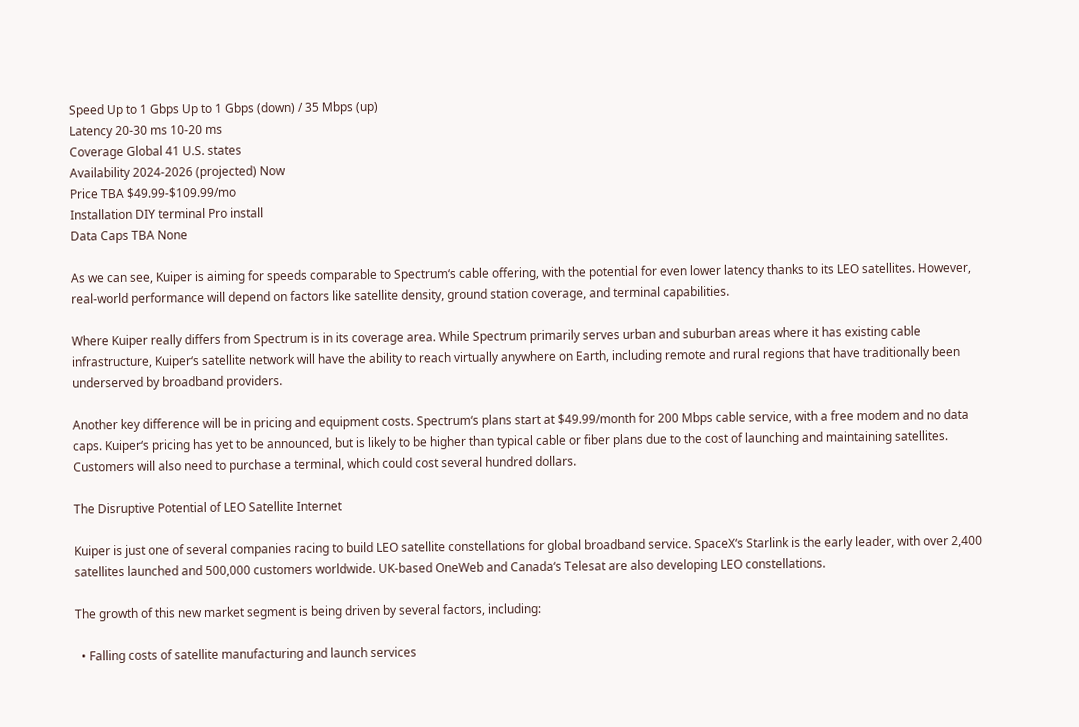Speed Up to 1 Gbps Up to 1 Gbps (down) / 35 Mbps (up)
Latency 20-30 ms 10-20 ms
Coverage Global 41 U.S. states
Availability 2024-2026 (projected) Now
Price TBA $49.99-$109.99/mo
Installation DIY terminal Pro install
Data Caps TBA None

As we can see, Kuiper is aiming for speeds comparable to Spectrum‘s cable offering, with the potential for even lower latency thanks to its LEO satellites. However, real-world performance will depend on factors like satellite density, ground station coverage, and terminal capabilities.

Where Kuiper really differs from Spectrum is in its coverage area. While Spectrum primarily serves urban and suburban areas where it has existing cable infrastructure, Kuiper‘s satellite network will have the ability to reach virtually anywhere on Earth, including remote and rural regions that have traditionally been underserved by broadband providers.

Another key difference will be in pricing and equipment costs. Spectrum‘s plans start at $49.99/month for 200 Mbps cable service, with a free modem and no data caps. Kuiper‘s pricing has yet to be announced, but is likely to be higher than typical cable or fiber plans due to the cost of launching and maintaining satellites. Customers will also need to purchase a terminal, which could cost several hundred dollars.

The Disruptive Potential of LEO Satellite Internet

Kuiper is just one of several companies racing to build LEO satellite constellations for global broadband service. SpaceX‘s Starlink is the early leader, with over 2,400 satellites launched and 500,000 customers worldwide. UK-based OneWeb and Canada‘s Telesat are also developing LEO constellations.

The growth of this new market segment is being driven by several factors, including:

  • Falling costs of satellite manufacturing and launch services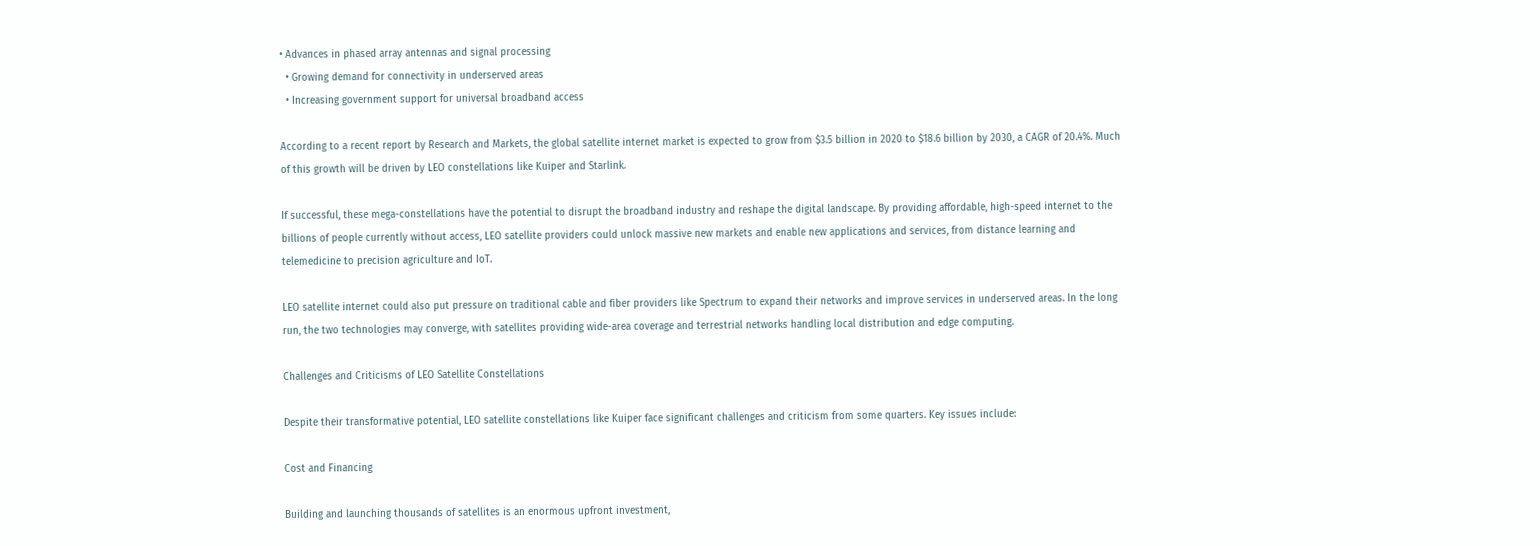• Advances in phased array antennas and signal processing
  • Growing demand for connectivity in underserved areas
  • Increasing government support for universal broadband access

According to a recent report by Research and Markets, the global satellite internet market is expected to grow from $3.5 billion in 2020 to $18.6 billion by 2030, a CAGR of 20.4%. Much of this growth will be driven by LEO constellations like Kuiper and Starlink.

If successful, these mega-constellations have the potential to disrupt the broadband industry and reshape the digital landscape. By providing affordable, high-speed internet to the billions of people currently without access, LEO satellite providers could unlock massive new markets and enable new applications and services, from distance learning and telemedicine to precision agriculture and IoT.

LEO satellite internet could also put pressure on traditional cable and fiber providers like Spectrum to expand their networks and improve services in underserved areas. In the long run, the two technologies may converge, with satellites providing wide-area coverage and terrestrial networks handling local distribution and edge computing.

Challenges and Criticisms of LEO Satellite Constellations

Despite their transformative potential, LEO satellite constellations like Kuiper face significant challenges and criticism from some quarters. Key issues include:

Cost and Financing

Building and launching thousands of satellites is an enormous upfront investment,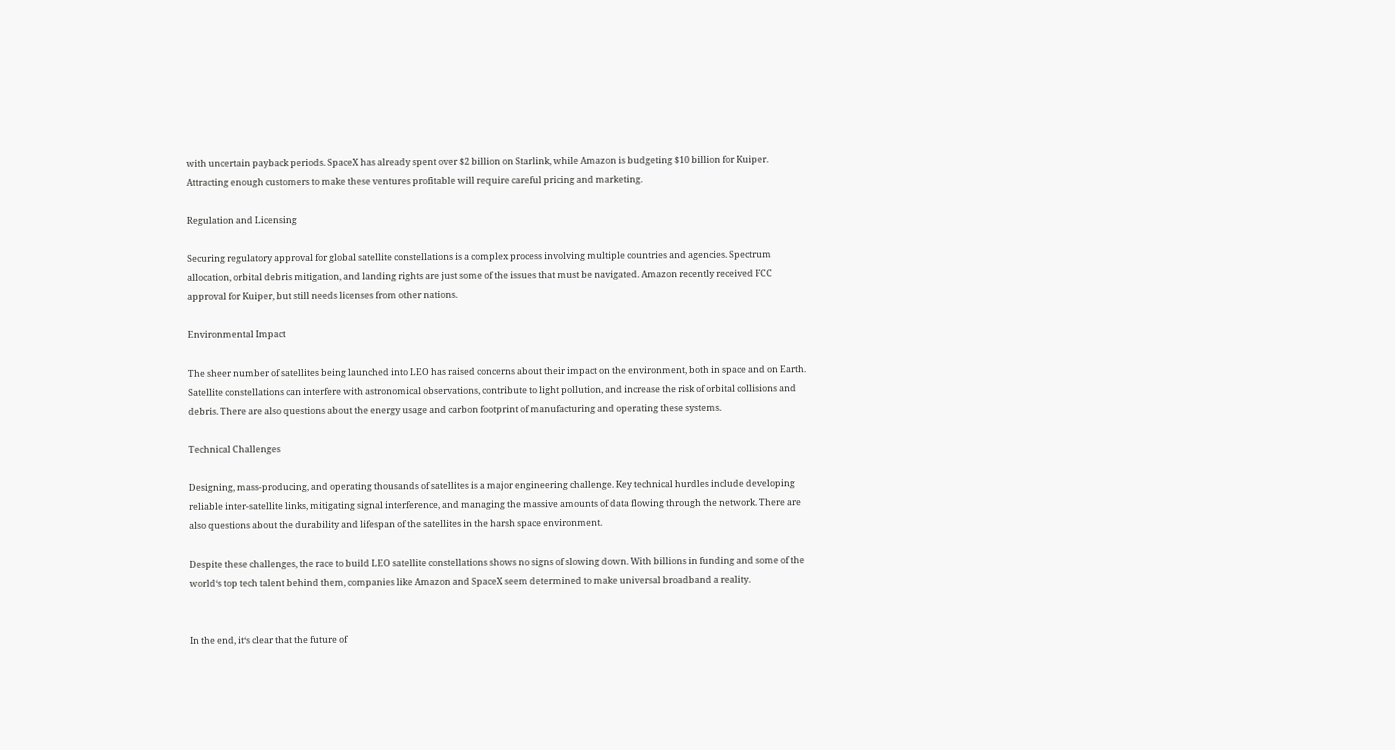with uncertain payback periods. SpaceX has already spent over $2 billion on Starlink, while Amazon is budgeting $10 billion for Kuiper. Attracting enough customers to make these ventures profitable will require careful pricing and marketing.

Regulation and Licensing

Securing regulatory approval for global satellite constellations is a complex process involving multiple countries and agencies. Spectrum allocation, orbital debris mitigation, and landing rights are just some of the issues that must be navigated. Amazon recently received FCC approval for Kuiper, but still needs licenses from other nations.

Environmental Impact

The sheer number of satellites being launched into LEO has raised concerns about their impact on the environment, both in space and on Earth. Satellite constellations can interfere with astronomical observations, contribute to light pollution, and increase the risk of orbital collisions and debris. There are also questions about the energy usage and carbon footprint of manufacturing and operating these systems.

Technical Challenges

Designing, mass-producing, and operating thousands of satellites is a major engineering challenge. Key technical hurdles include developing reliable inter-satellite links, mitigating signal interference, and managing the massive amounts of data flowing through the network. There are also questions about the durability and lifespan of the satellites in the harsh space environment.

Despite these challenges, the race to build LEO satellite constellations shows no signs of slowing down. With billions in funding and some of the world‘s top tech talent behind them, companies like Amazon and SpaceX seem determined to make universal broadband a reality.


In the end, it‘s clear that the future of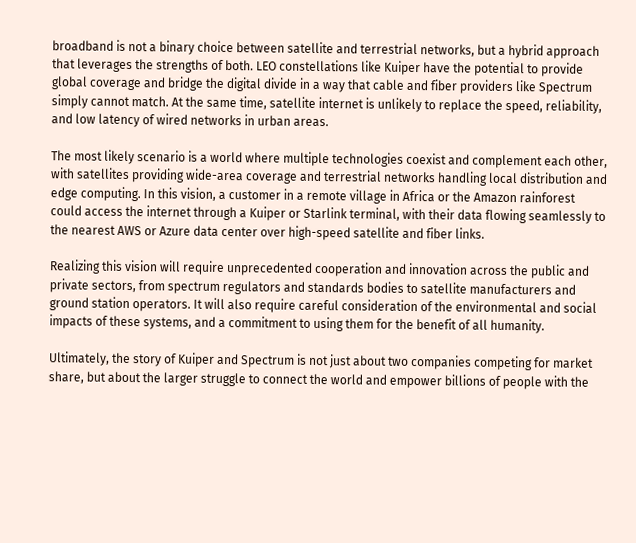broadband is not a binary choice between satellite and terrestrial networks, but a hybrid approach that leverages the strengths of both. LEO constellations like Kuiper have the potential to provide global coverage and bridge the digital divide in a way that cable and fiber providers like Spectrum simply cannot match. At the same time, satellite internet is unlikely to replace the speed, reliability, and low latency of wired networks in urban areas.

The most likely scenario is a world where multiple technologies coexist and complement each other, with satellites providing wide-area coverage and terrestrial networks handling local distribution and edge computing. In this vision, a customer in a remote village in Africa or the Amazon rainforest could access the internet through a Kuiper or Starlink terminal, with their data flowing seamlessly to the nearest AWS or Azure data center over high-speed satellite and fiber links.

Realizing this vision will require unprecedented cooperation and innovation across the public and private sectors, from spectrum regulators and standards bodies to satellite manufacturers and ground station operators. It will also require careful consideration of the environmental and social impacts of these systems, and a commitment to using them for the benefit of all humanity.

Ultimately, the story of Kuiper and Spectrum is not just about two companies competing for market share, but about the larger struggle to connect the world and empower billions of people with the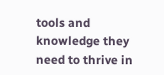tools and knowledge they need to thrive in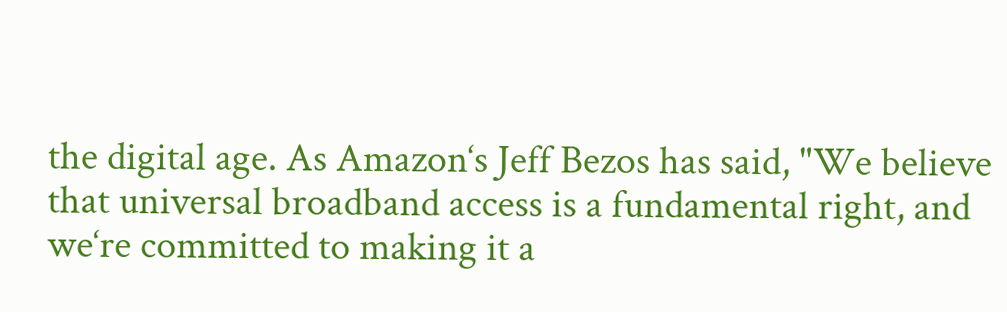the digital age. As Amazon‘s Jeff Bezos has said, "We believe that universal broadband access is a fundamental right, and we‘re committed to making it a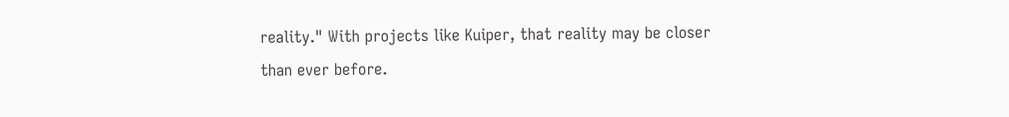reality." With projects like Kuiper, that reality may be closer than ever before.